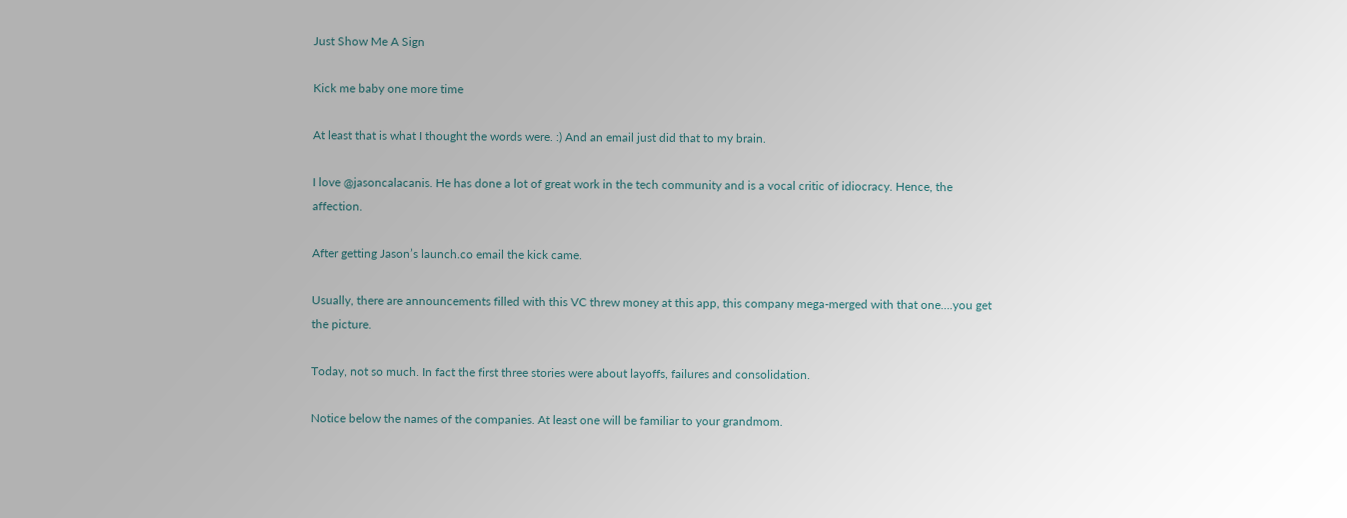Just Show Me A Sign

Kick me baby one more time

At least that is what I thought the words were. :) And an email just did that to my brain.

I love @jasoncalacanis. He has done a lot of great work in the tech community and is a vocal critic of idiocracy. Hence, the affection.

After getting Jason’s launch.co email the kick came.

Usually, there are announcements filled with this VC threw money at this app, this company mega-merged with that one….you get the picture.

Today, not so much. In fact the first three stories were about layoffs, failures and consolidation.

Notice below the names of the companies. At least one will be familiar to your grandmom.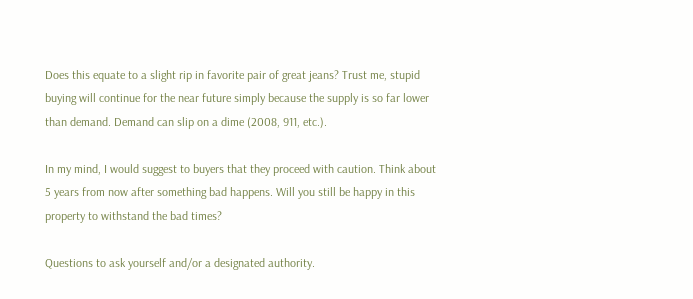Does this equate to a slight rip in favorite pair of great jeans? Trust me, stupid buying will continue for the near future simply because the supply is so far lower than demand. Demand can slip on a dime (2008, 911, etc.).

In my mind, I would suggest to buyers that they proceed with caution. Think about 5 years from now after something bad happens. Will you still be happy in this property to withstand the bad times?

Questions to ask yourself and/or a designated authority.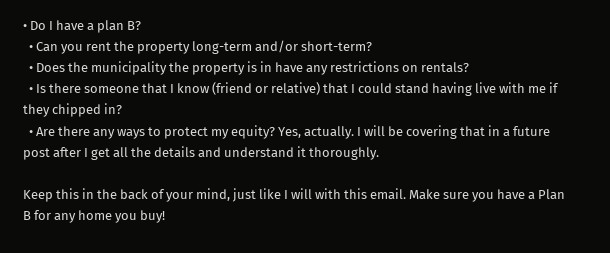• Do I have a plan B?
  • Can you rent the property long-term and/or short-term?
  • Does the municipality the property is in have any restrictions on rentals?
  • Is there someone that I know (friend or relative) that I could stand having live with me if they chipped in?
  • Are there any ways to protect my equity? Yes, actually. I will be covering that in a future post after I get all the details and understand it thoroughly.

Keep this in the back of your mind, just like I will with this email. Make sure you have a Plan B for any home you buy!